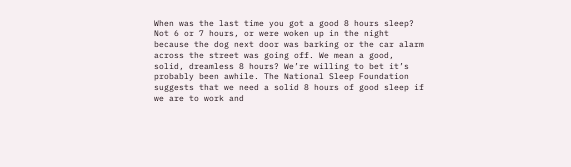When was the last time you got a good 8 hours sleep? Not 6 or 7 hours, or were woken up in the night because the dog next door was barking or the car alarm across the street was going off. We mean a good, solid, dreamless 8 hours? We’re willing to bet it’s probably been awhile. The National Sleep Foundation suggests that we need a solid 8 hours of good sleep if we are to work and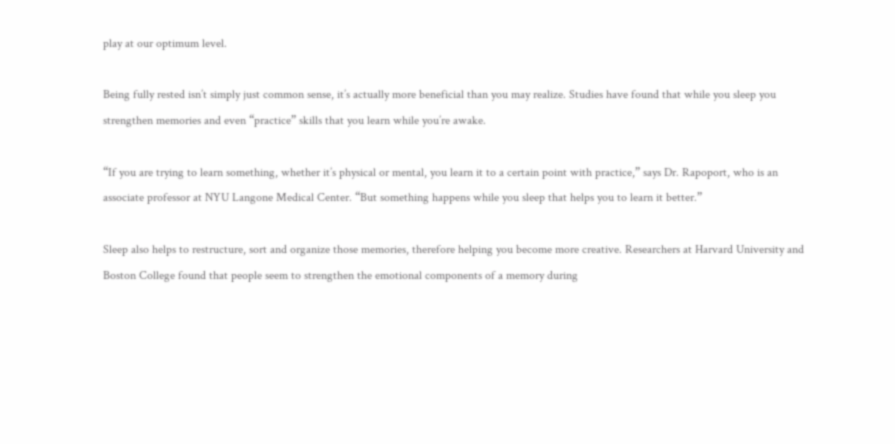play at our optimum level.

Being fully rested isn’t simply just common sense, it’s actually more beneficial than you may realize. Studies have found that while you sleep you strengthen memories and even “practice” skills that you learn while you’re awake.

“If you are trying to learn something, whether it’s physical or mental, you learn it to a certain point with practice,” says Dr. Rapoport, who is an associate professor at NYU Langone Medical Center. “But something happens while you sleep that helps you to learn it better.”

Sleep also helps to restructure, sort and organize those memories, therefore helping you become more creative. Researchers at Harvard University and Boston College found that people seem to strengthen the emotional components of a memory during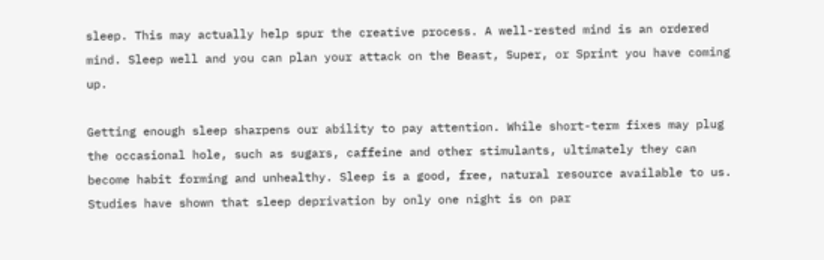sleep. This may actually help spur the creative process. A well-rested mind is an ordered mind. Sleep well and you can plan your attack on the Beast, Super, or Sprint you have coming up.

Getting enough sleep sharpens our ability to pay attention. While short-term fixes may plug the occasional hole, such as sugars, caffeine and other stimulants, ultimately they can become habit forming and unhealthy. Sleep is a good, free, natural resource available to us. Studies have shown that sleep deprivation by only one night is on par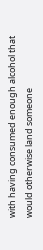with having consumed enough alcohol that would otherwise land someone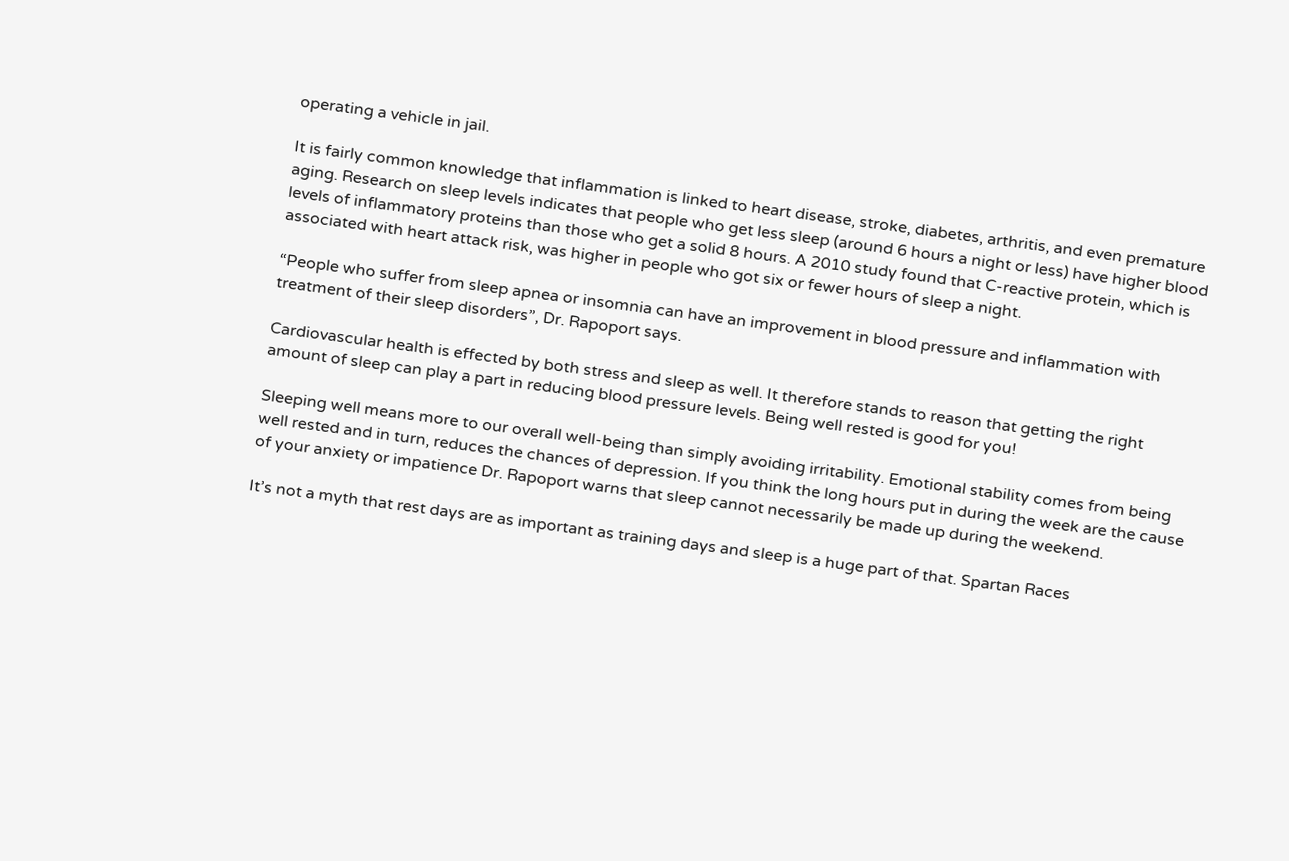operating a vehicle in jail.

It is fairly common knowledge that inflammation is linked to heart disease, stroke, diabetes, arthritis, and even premature aging. Research on sleep levels indicates that people who get less sleep (around 6 hours a night or less) have higher blood levels of inflammatory proteins than those who get a solid 8 hours. A 2010 study found that C-reactive protein, which is associated with heart attack risk, was higher in people who got six or fewer hours of sleep a night.

“People who suffer from sleep apnea or insomnia can have an improvement in blood pressure and inflammation with treatment of their sleep disorders”, Dr. Rapoport says.

Cardiovascular health is effected by both stress and sleep as well. It therefore stands to reason that getting the right amount of sleep can play a part in reducing blood pressure levels. Being well rested is good for you!

Sleeping well means more to our overall well-being than simply avoiding irritability. Emotional stability comes from being well rested and in turn, reduces the chances of depression. If you think the long hours put in during the week are the cause of your anxiety or impatience Dr. Rapoport warns that sleep cannot necessarily be made up during the weekend.

It’s not a myth that rest days are as important as training days and sleep is a huge part of that. Spartan Races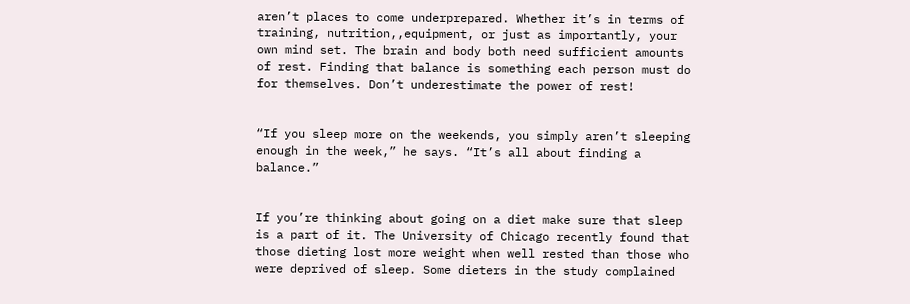aren’t places to come underprepared. Whether it’s in terms of training, nutrition,,equipment, or just as importantly, your own mind set. The brain and body both need sufficient amounts of rest. Finding that balance is something each person must do for themselves. Don’t underestimate the power of rest!


“If you sleep more on the weekends, you simply aren’t sleeping enough in the week,” he says. “It’s all about finding a balance.”


If you’re thinking about going on a diet make sure that sleep is a part of it. The University of Chicago recently found that those dieting lost more weight when well rested than those who were deprived of sleep. Some dieters in the study complained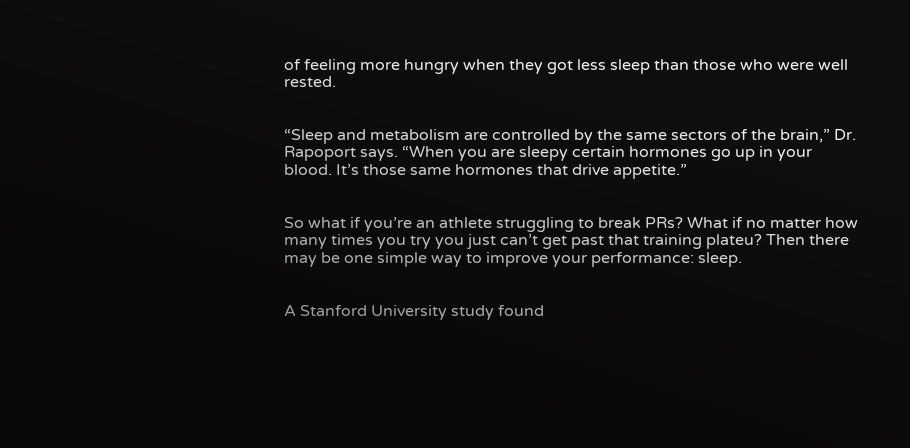of feeling more hungry when they got less sleep than those who were well rested.


“Sleep and metabolism are controlled by the same sectors of the brain,” Dr. Rapoport says. “When you are sleepy certain hormones go up in your blood. It’s those same hormones that drive appetite.”


So what if you’re an athlete struggling to break PRs? What if no matter how many times you try you just can’t get past that training plateu? Then there may be one simple way to improve your performance: sleep.


A Stanford University study found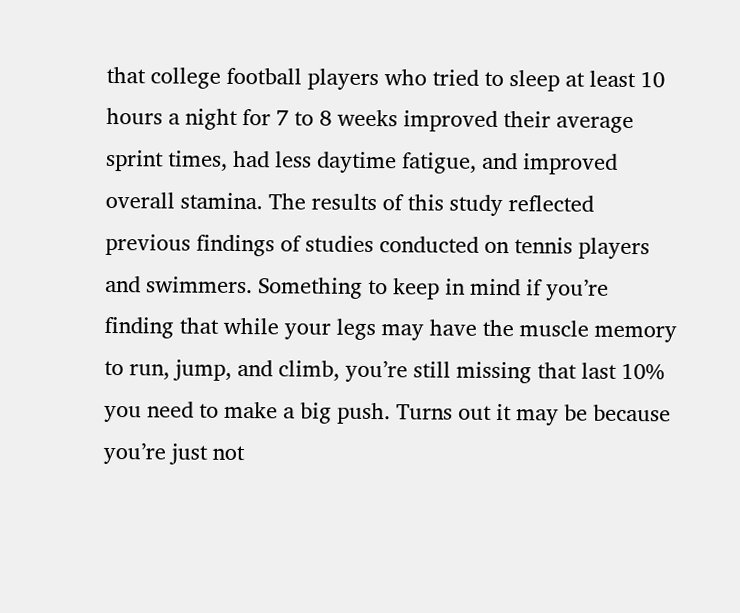that college football players who tried to sleep at least 10 hours a night for 7 to 8 weeks improved their average sprint times, had less daytime fatigue, and improved overall stamina. The results of this study reflected previous findings of studies conducted on tennis players and swimmers. Something to keep in mind if you’re finding that while your legs may have the muscle memory to run, jump, and climb, you’re still missing that last 10% you need to make a big push. Turns out it may be because you’re just not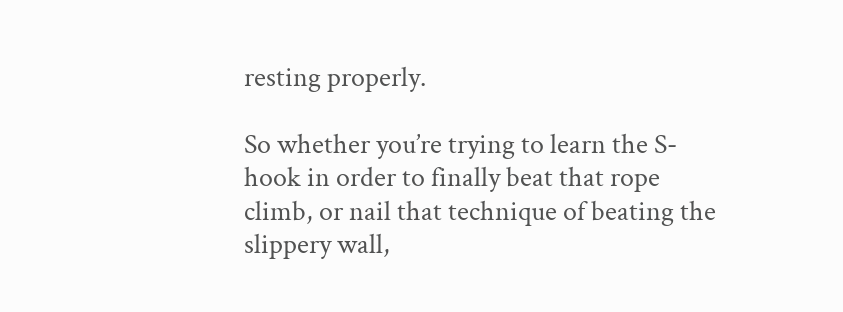resting properly.

So whether you’re trying to learn the S-hook in order to finally beat that rope climb, or nail that technique of beating the slippery wall,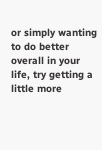or simply wanting to do better overall in your life, try getting a little more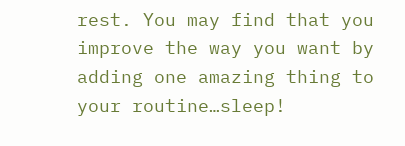rest. You may find that you improve the way you want by adding one amazing thing to your routine…sleep!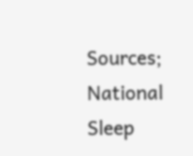Sources; National Sleep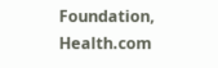Foundation, Health.com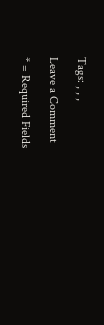Tags: , , ,

Leave a Comment

* = Required Fields